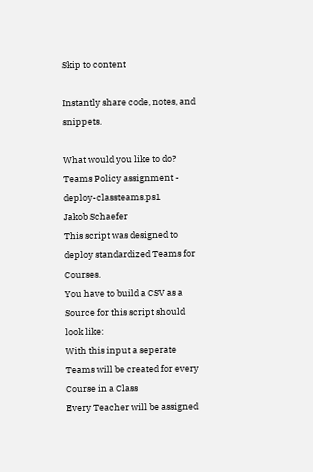Skip to content

Instantly share code, notes, and snippets.

What would you like to do?
Teams Policy assignment - deploy-classteams.ps1
Jakob Schaefer
This script was designed to deploy standardized Teams for Courses.
You have to build a CSV as a Source for this script should look like:
With this input a seperate Teams will be created for every Course in a Class
Every Teacher will be assigned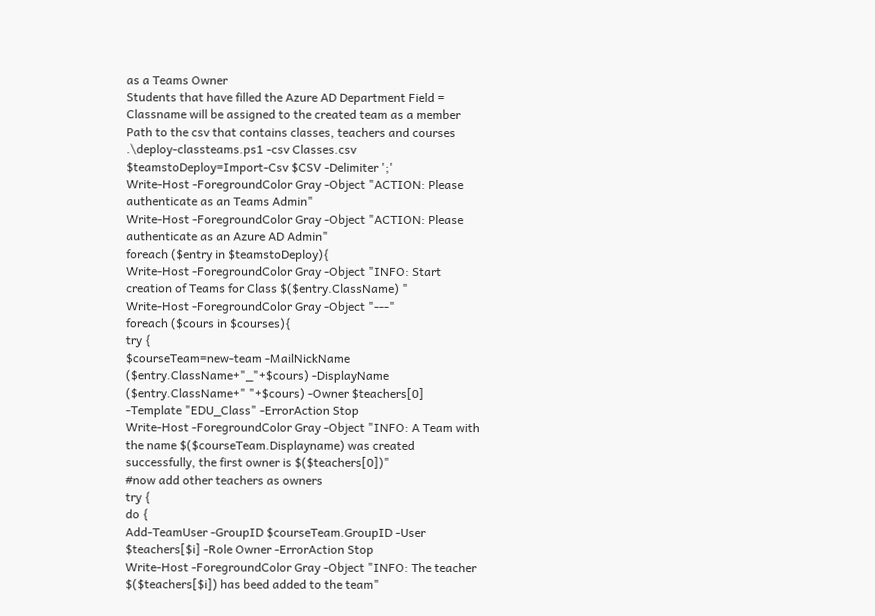as a Teams Owner
Students that have filled the Azure AD Department Field = Classname will be assigned to the created team as a member
Path to the csv that contains classes, teachers and courses
.\deploy-classteams.ps1 -csv Classes.csv
$teamstoDeploy=Import-Csv $CSV -Delimiter ';'
Write-Host -ForegroundColor Gray -Object "ACTION: Please authenticate as an Teams Admin"
Write-Host -ForegroundColor Gray -Object "ACTION: Please authenticate as an Azure AD Admin"
foreach ($entry in $teamstoDeploy){
Write-Host -ForegroundColor Gray -Object "INFO: Start creation of Teams for Class $($entry.ClassName) "
Write-Host -ForegroundColor Gray -Object "---"
foreach ($cours in $courses){
try {
$courseTeam=new-team -MailNickName ($entry.ClassName+"_"+$cours) -DisplayName ($entry.ClassName+" "+$cours) -Owner $teachers[0] -Template "EDU_Class" -ErrorAction Stop
Write-Host -ForegroundColor Gray -Object "INFO: A Team with the name $($courseTeam.Displayname) was created successfully, the first owner is $($teachers[0])"
#now add other teachers as owners
try {
do {
Add-TeamUser -GroupID $courseTeam.GroupID -User $teachers[$i] -Role Owner -ErrorAction Stop
Write-Host -ForegroundColor Gray -Object "INFO: The teacher $($teachers[$i]) has beed added to the team"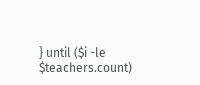} until ($i -le $teachers.count)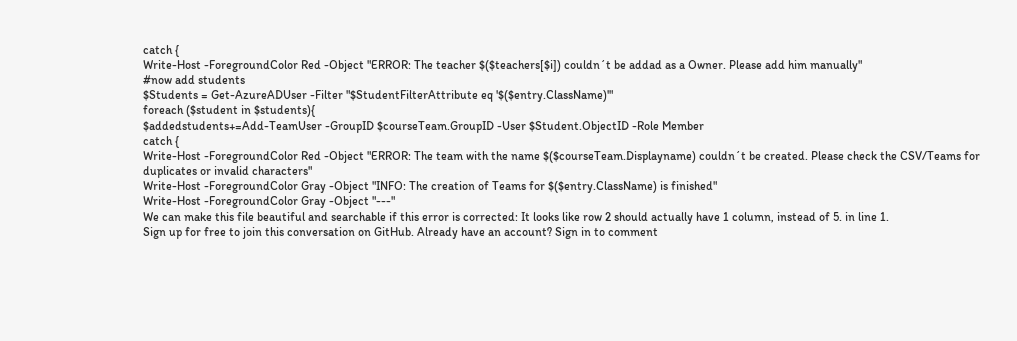catch {
Write-Host -ForegroundColor Red -Object "ERROR: The teacher $($teachers[$i]) couldn´t be addad as a Owner. Please add him manually"
#now add students
$Students = Get-AzureADUser -Filter "$StudentFilterAttribute eq '$($entry.ClassName)'"
foreach ($student in $students){
$addedstudents+=Add-TeamUser -GroupID $courseTeam.GroupID -User $Student.ObjectID -Role Member
catch {
Write-Host -ForegroundColor Red -Object "ERROR: The team with the name $($courseTeam.Displayname) couldn´t be created. Please check the CSV/Teams for duplicates or invalid characters"
Write-Host -ForegroundColor Gray -Object "INFO: The creation of Teams for $($entry.ClassName) is finished"
Write-Host -ForegroundColor Gray -Object "---"
We can make this file beautiful and searchable if this error is corrected: It looks like row 2 should actually have 1 column, instead of 5. in line 1.
Sign up for free to join this conversation on GitHub. Already have an account? Sign in to comment